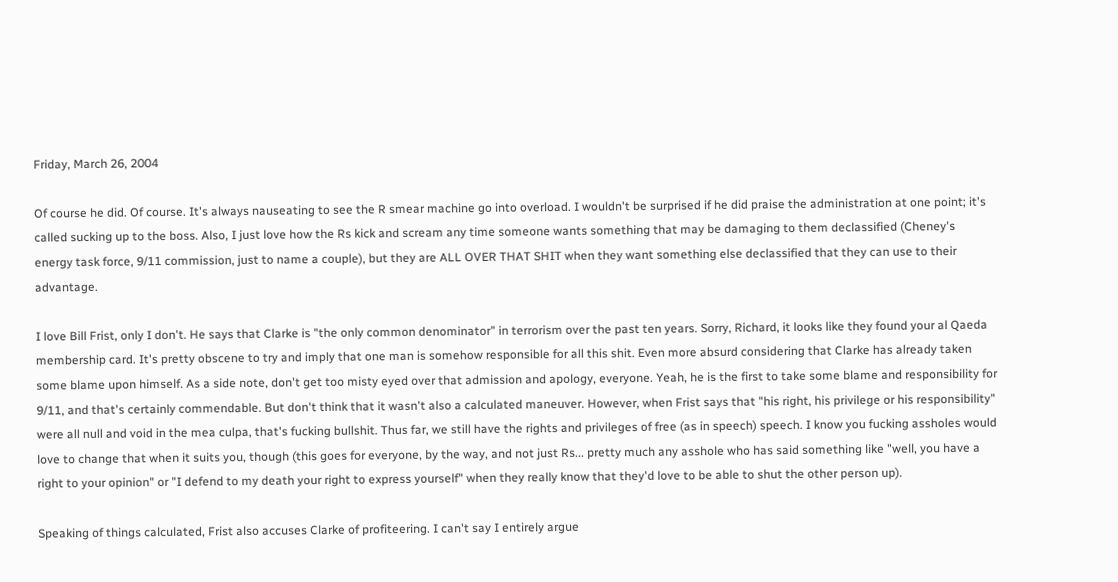Friday, March 26, 2004

Of course he did. Of course. It's always nauseating to see the R smear machine go into overload. I wouldn't be surprised if he did praise the administration at one point; it's called sucking up to the boss. Also, I just love how the Rs kick and scream any time someone wants something that may be damaging to them declassified (Cheney's energy task force, 9/11 commission, just to name a couple), but they are ALL OVER THAT SHIT when they want something else declassified that they can use to their advantage.

I love Bill Frist, only I don't. He says that Clarke is "the only common denominator" in terrorism over the past ten years. Sorry, Richard, it looks like they found your al Qaeda membership card. It's pretty obscene to try and imply that one man is somehow responsible for all this shit. Even more absurd considering that Clarke has already taken some blame upon himself. As a side note, don't get too misty eyed over that admission and apology, everyone. Yeah, he is the first to take some blame and responsibility for 9/11, and that's certainly commendable. But don't think that it wasn't also a calculated maneuver. However, when Frist says that "his right, his privilege or his responsibility" were all null and void in the mea culpa, that's fucking bullshit. Thus far, we still have the rights and privileges of free (as in speech) speech. I know you fucking assholes would love to change that when it suits you, though (this goes for everyone, by the way, and not just Rs... pretty much any asshole who has said something like "well, you have a right to your opinion" or "I defend to my death your right to express yourself" when they really know that they'd love to be able to shut the other person up).

Speaking of things calculated, Frist also accuses Clarke of profiteering. I can't say I entirely argue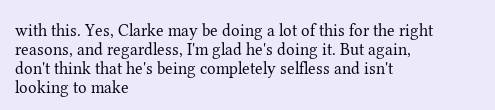with this. Yes, Clarke may be doing a lot of this for the right reasons, and regardless, I'm glad he's doing it. But again, don't think that he's being completely selfless and isn't looking to make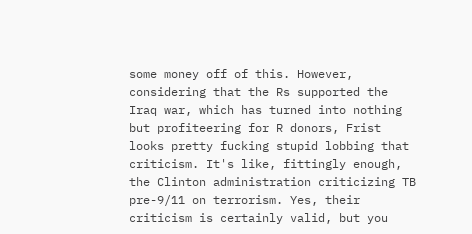some money off of this. However, considering that the Rs supported the Iraq war, which has turned into nothing but profiteering for R donors, Frist looks pretty fucking stupid lobbing that criticism. It's like, fittingly enough, the Clinton administration criticizing TB pre-9/11 on terrorism. Yes, their criticism is certainly valid, but you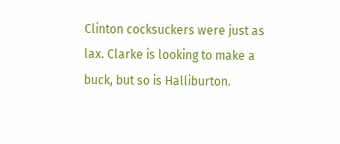Clinton cocksuckers were just as lax. Clarke is looking to make a buck, but so is Halliburton.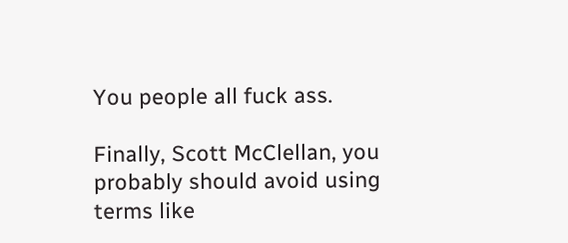You people all fuck ass.

Finally, Scott McClellan, you probably should avoid using terms like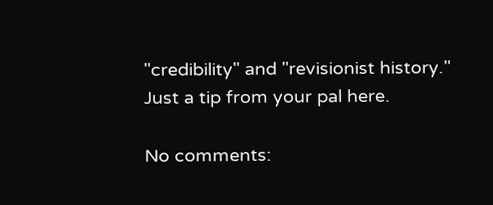"credibility" and "revisionist history." Just a tip from your pal here.

No comments: